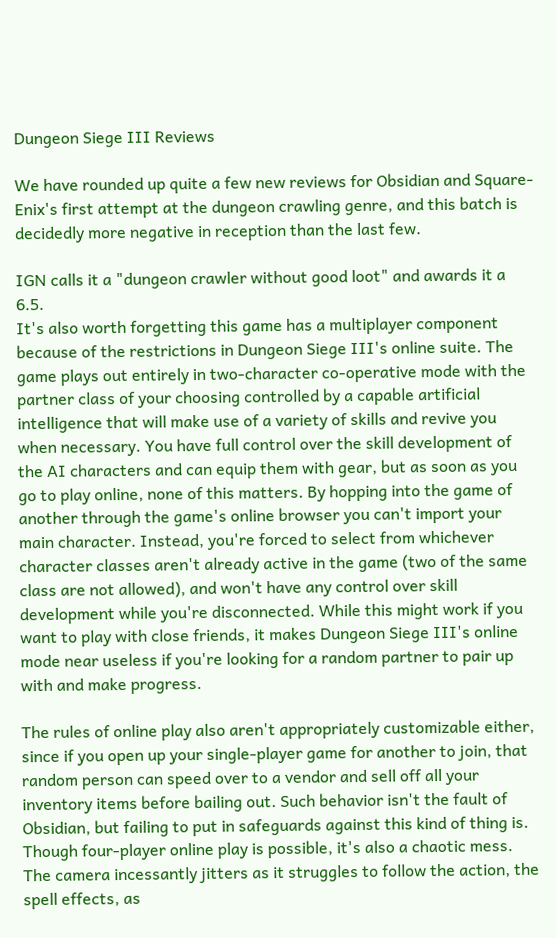Dungeon Siege III Reviews

We have rounded up quite a few new reviews for Obsidian and Square-Enix's first attempt at the dungeon crawling genre, and this batch is decidedly more negative in reception than the last few.

IGN calls it a "dungeon crawler without good loot" and awards it a 6.5.
It's also worth forgetting this game has a multiplayer component because of the restrictions in Dungeon Siege III's online suite. The game plays out entirely in two-character co-operative mode with the partner class of your choosing controlled by a capable artificial intelligence that will make use of a variety of skills and revive you when necessary. You have full control over the skill development of the AI characters and can equip them with gear, but as soon as you go to play online, none of this matters. By hopping into the game of another through the game's online browser you can't import your main character. Instead, you're forced to select from whichever character classes aren't already active in the game (two of the same class are not allowed), and won't have any control over skill development while you're disconnected. While this might work if you want to play with close friends, it makes Dungeon Siege III's online mode near useless if you're looking for a random partner to pair up with and make progress.

The rules of online play also aren't appropriately customizable either, since if you open up your single-player game for another to join, that random person can speed over to a vendor and sell off all your inventory items before bailing out. Such behavior isn't the fault of Obsidian, but failing to put in safeguards against this kind of thing is. Though four-player online play is possible, it's also a chaotic mess. The camera incessantly jitters as it struggles to follow the action, the spell effects, as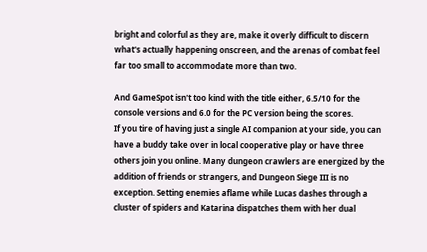bright and colorful as they are, make it overly difficult to discern what's actually happening onscreen, and the arenas of combat feel far too small to accommodate more than two.

And GameSpot isn't too kind with the title either, 6.5/10 for the console versions and 6.0 for the PC version being the scores.
If you tire of having just a single AI companion at your side, you can have a buddy take over in local cooperative play or have three others join you online. Many dungeon crawlers are energized by the addition of friends or strangers, and Dungeon Siege III is no exception. Setting enemies aflame while Lucas dashes through a cluster of spiders and Katarina dispatches them with her dual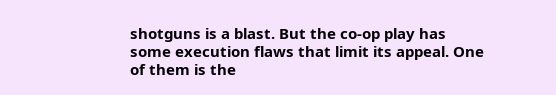shotguns is a blast. But the co-op play has some execution flaws that limit its appeal. One of them is the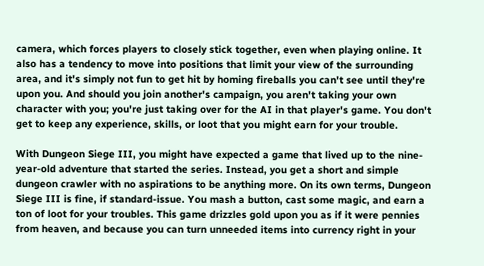camera, which forces players to closely stick together, even when playing online. It also has a tendency to move into positions that limit your view of the surrounding area, and it's simply not fun to get hit by homing fireballs you can't see until they're upon you. And should you join another's campaign, you aren't taking your own character with you; you're just taking over for the AI in that player's game. You don't get to keep any experience, skills, or loot that you might earn for your trouble.

With Dungeon Siege III, you might have expected a game that lived up to the nine-year-old adventure that started the series. Instead, you get a short and simple dungeon crawler with no aspirations to be anything more. On its own terms, Dungeon Siege III is fine, if standard-issue. You mash a button, cast some magic, and earn a ton of loot for your troubles. This game drizzles gold upon you as if it were pennies from heaven, and because you can turn unneeded items into currency right in your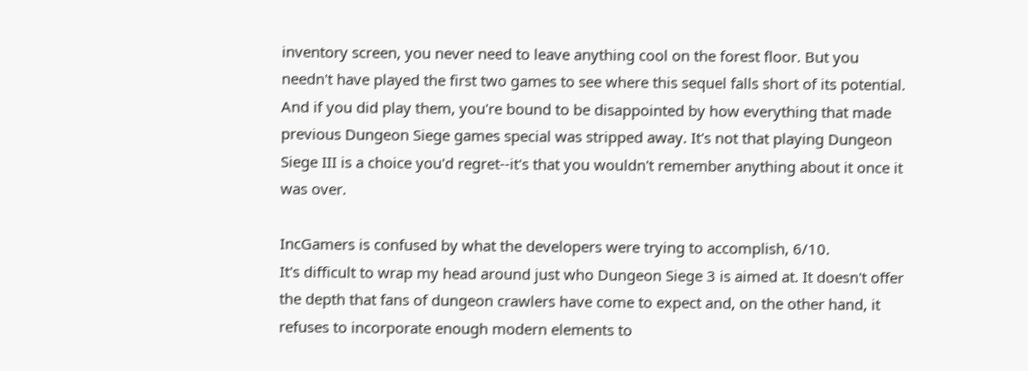inventory screen, you never need to leave anything cool on the forest floor. But you needn't have played the first two games to see where this sequel falls short of its potential. And if you did play them, you're bound to be disappointed by how everything that made previous Dungeon Siege games special was stripped away. It's not that playing Dungeon Siege III is a choice you'd regret--it's that you wouldn't remember anything about it once it was over.

IncGamers is confused by what the developers were trying to accomplish, 6/10.
It's difficult to wrap my head around just who Dungeon Siege 3 is aimed at. It doesn't offer the depth that fans of dungeon crawlers have come to expect and, on the other hand, it refuses to incorporate enough modern elements to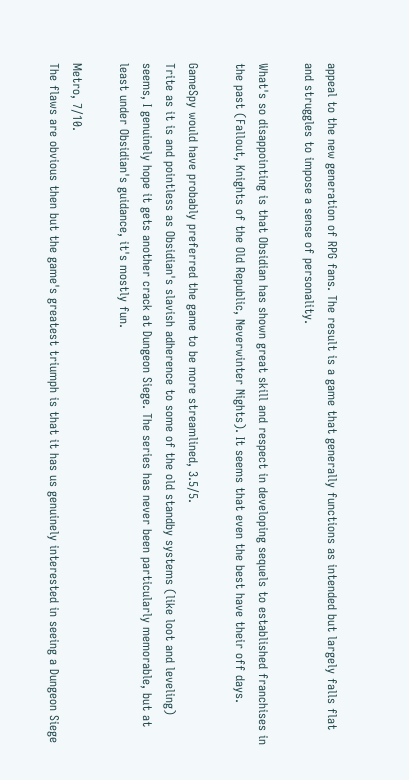appeal to the new generation of RPG fans. The result is a game that generally functions as intended but largely falls flat and struggles to impose a sense of personality.

What's so disappointing is that Obsidian has shown great skill and respect in developing sequels to established franchises in the past (Fallout, Knights of the Old Republic, Neverwinter Nights). It seems that even the best have their off days.

GameSpy would have probably preferred the game to be more streamlined, 3.5/5.
Trite as it is and pointless as Obsidian's slavish adherence to some of the old standby systems (like loot and leveling) seems, I genuinely hope it gets another crack at Dungeon Siege. The series has never been particularly memorable, but at least under Obsidian's guidance, it's mostly fun.

Metro, 7/10.
The flaws are obvious then but the game's greatest triumph is that it has us genuinely interested in seeing a Dungeon Siege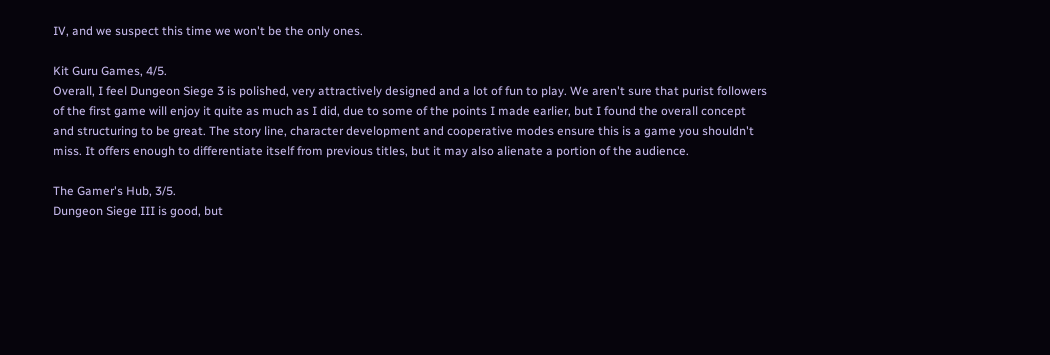IV, and we suspect this time we won't be the only ones.

Kit Guru Games, 4/5.
Overall, I feel Dungeon Siege 3 is polished, very attractively designed and a lot of fun to play. We aren't sure that purist followers of the first game will enjoy it quite as much as I did, due to some of the points I made earlier, but I found the overall concept and structuring to be great. The story line, character development and cooperative modes ensure this is a game you shouldn't miss. It offers enough to differentiate itself from previous titles, but it may also alienate a portion of the audience.

The Gamer's Hub, 3/5.
Dungeon Siege III is good, but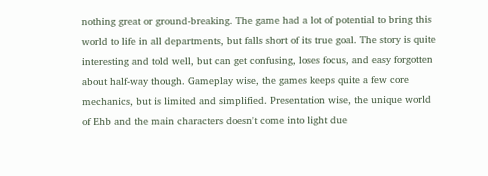nothing great or ground-breaking. The game had a lot of potential to bring this world to life in all departments, but falls short of its true goal. The story is quite interesting and told well, but can get confusing, loses focus, and easy forgotten about half-way though. Gameplay wise, the games keeps quite a few core mechanics, but is limited and simplified. Presentation wise, the unique world of Ehb and the main characters doesn't come into light due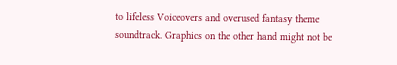to lifeless Voiceovers and overused fantasy theme soundtrack. Graphics on the other hand might not be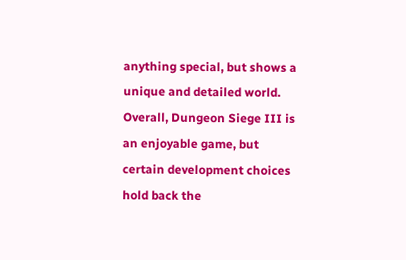anything special, but shows a unique and detailed world. Overall, Dungeon Siege III is an enjoyable game, but certain development choices hold back the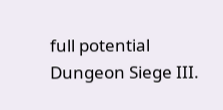full potential Dungeon Siege III.